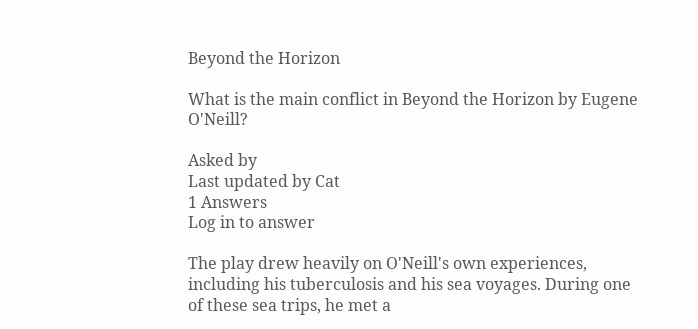Beyond the Horizon

What is the main conflict in Beyond the Horizon by Eugene O'Neill?

Asked by
Last updated by Cat
1 Answers
Log in to answer

The play drew heavily on O'Neill's own experiences, including his tuberculosis and his sea voyages. During one of these sea trips, he met a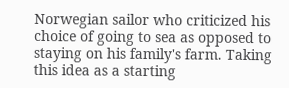Norwegian sailor who criticized his choice of going to sea as opposed to staying on his family's farm. Taking this idea as a starting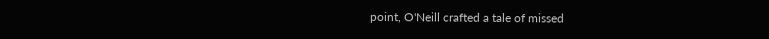point, O'Neill crafted a tale of missed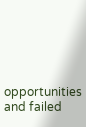opportunities and failed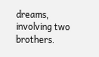dreams, involving two brothers.